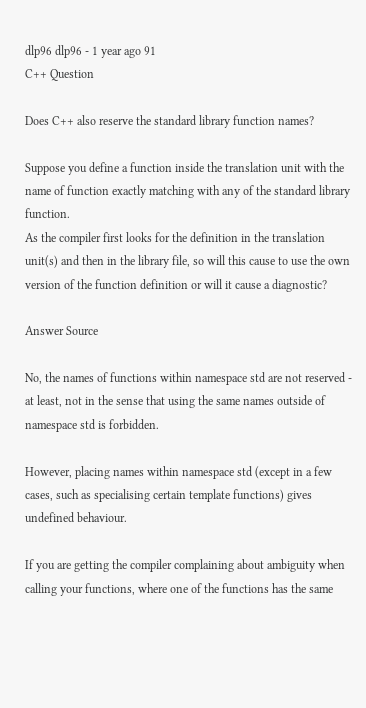dlp96 dlp96 - 1 year ago 91
C++ Question

Does C++ also reserve the standard library function names?

Suppose you define a function inside the translation unit with the name of function exactly matching with any of the standard library function.
As the compiler first looks for the definition in the translation unit(s) and then in the library file, so will this cause to use the own version of the function definition or will it cause a diagnostic?

Answer Source

No, the names of functions within namespace std are not reserved - at least, not in the sense that using the same names outside of namespace std is forbidden.

However, placing names within namespace std (except in a few cases, such as specialising certain template functions) gives undefined behaviour.

If you are getting the compiler complaining about ambiguity when calling your functions, where one of the functions has the same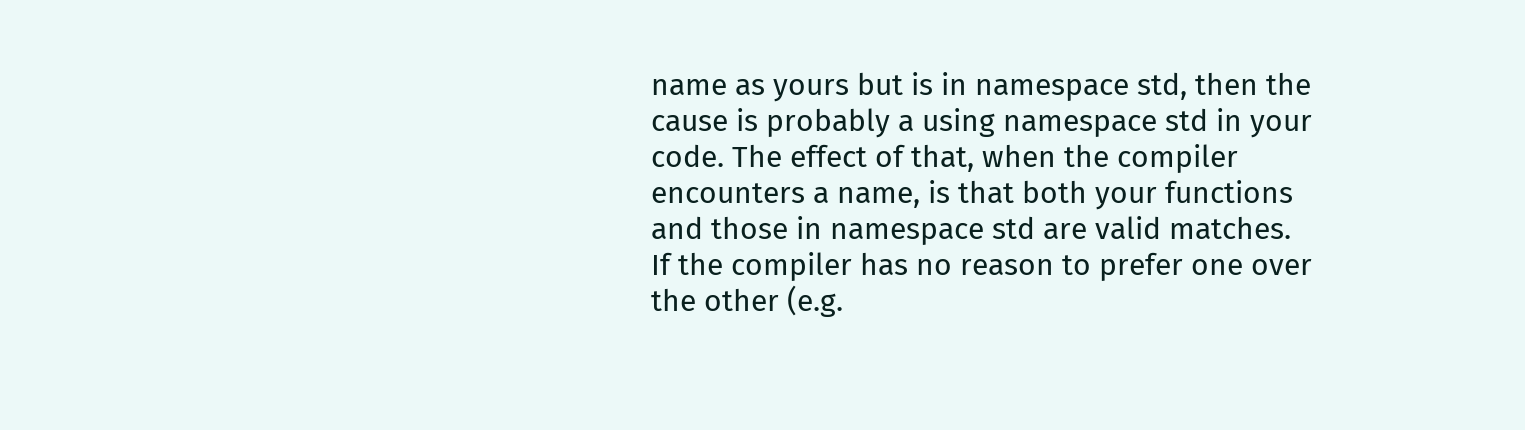name as yours but is in namespace std, then the cause is probably a using namespace std in your code. The effect of that, when the compiler encounters a name, is that both your functions and those in namespace std are valid matches. If the compiler has no reason to prefer one over the other (e.g.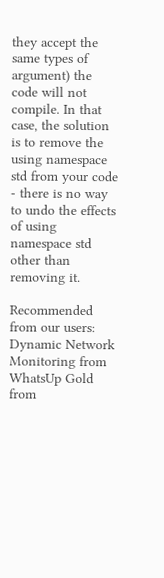they accept the same types of argument) the code will not compile. In that case, the solution is to remove the using namespace std from your code - there is no way to undo the effects of using namespace std other than removing it.

Recommended from our users: Dynamic Network Monitoring from WhatsUp Gold from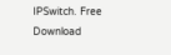IPSwitch. Free Download